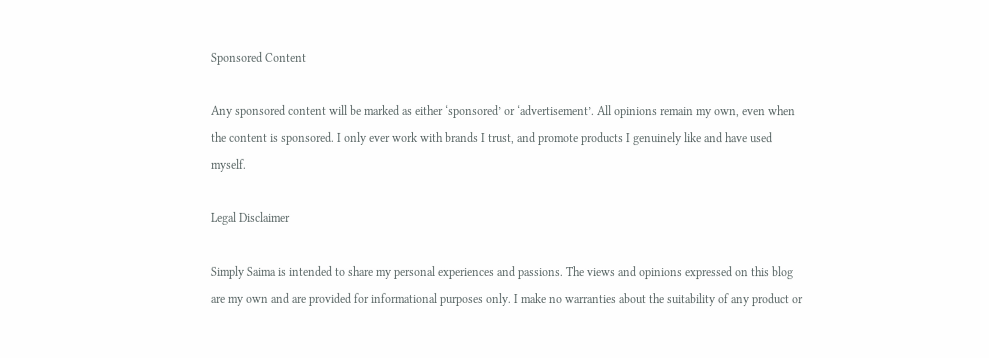Sponsored Content

Any sponsored content will be marked as either ‘sponsored’ or ‘advertisement’. All opinions remain my own, even when the content is sponsored. I only ever work with brands I trust, and promote products I genuinely like and have used myself.

Legal Disclaimer

Simply Saima is intended to share my personal experiences and passions. The views and opinions expressed on this blog are my own and are provided for informational purposes only. I make no warranties about the suitability of any product or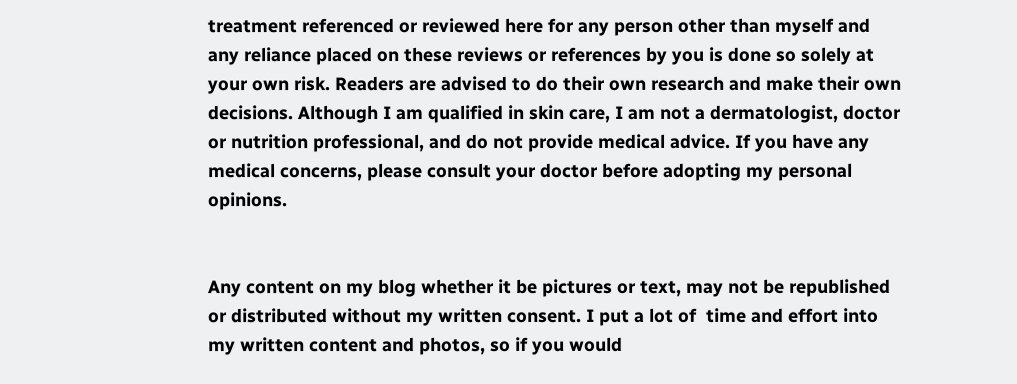treatment referenced or reviewed here for any person other than myself and any reliance placed on these reviews or references by you is done so solely at your own risk. Readers are advised to do their own research and make their own decisions. Although I am qualified in skin care, I am not a dermatologist, doctor or nutrition professional, and do not provide medical advice. If you have any medical concerns, please consult your doctor before adopting my personal opinions.


Any content on my blog whether it be pictures or text, may not be republished or distributed without my written consent. I put a lot of  time and effort into my written content and photos, so if you would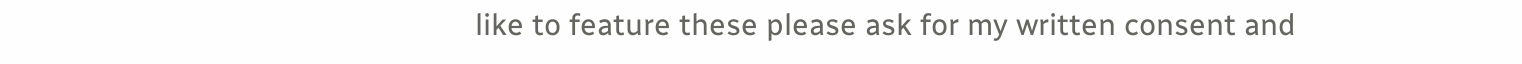like to feature these please ask for my written consent and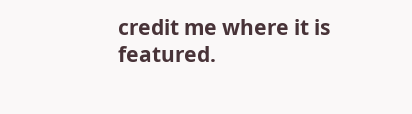credit me where it is featured.